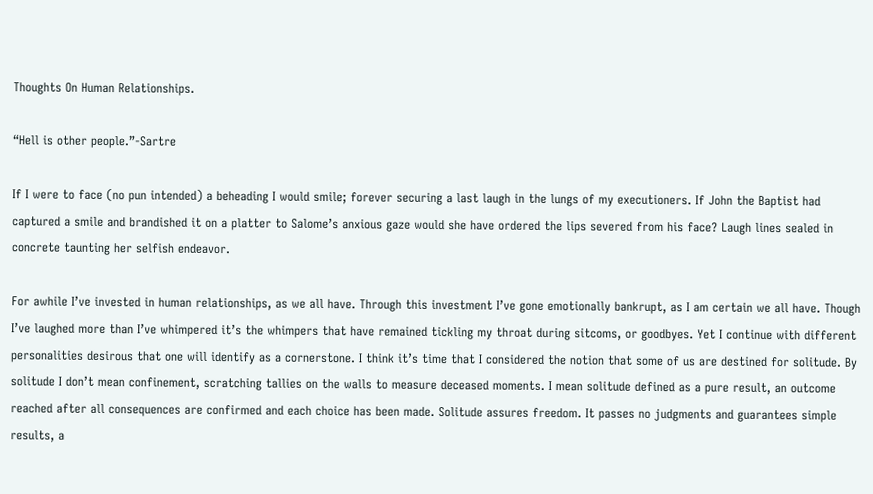Thoughts On Human Relationships.

“Hell is other people.”-Sartre

If I were to face (no pun intended) a beheading I would smile; forever securing a last laugh in the lungs of my executioners. If John the Baptist had captured a smile and brandished it on a platter to Salome’s anxious gaze would she have ordered the lips severed from his face? Laugh lines sealed in concrete taunting her selfish endeavor.

For awhile I’ve invested in human relationships, as we all have. Through this investment I’ve gone emotionally bankrupt, as I am certain we all have. Though I’ve laughed more than I’ve whimpered it’s the whimpers that have remained tickling my throat during sitcoms, or goodbyes. Yet I continue with different personalities desirous that one will identify as a cornerstone. I think it’s time that I considered the notion that some of us are destined for solitude. By solitude I don’t mean confinement, scratching tallies on the walls to measure deceased moments. I mean solitude defined as a pure result, an outcome reached after all consequences are confirmed and each choice has been made. Solitude assures freedom. It passes no judgments and guarantees simple results, a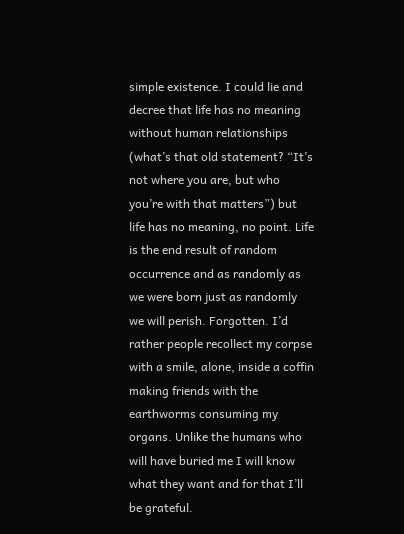simple existence. I could lie and decree that life has no meaning without human relationships (what’s that old statement? “It’s not where you are, but who you’re with that matters”) but life has no meaning, no point. Life is the end result of random occurrence and as randomly as we were born just as randomly we will perish. Forgotten. I’d rather people recollect my corpse with a smile, alone, inside a coffin making friends with the earthworms consuming my organs. Unlike the humans who will have buried me I will know what they want and for that I’ll be grateful.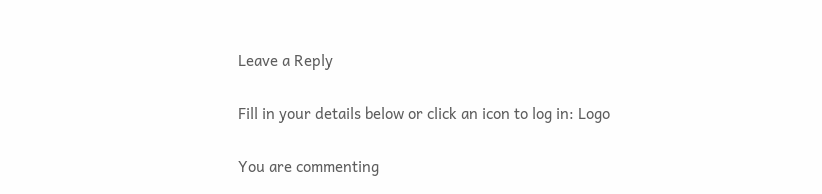Leave a Reply

Fill in your details below or click an icon to log in: Logo

You are commenting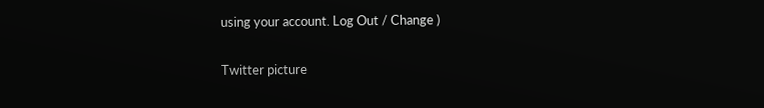using your account. Log Out / Change )

Twitter picture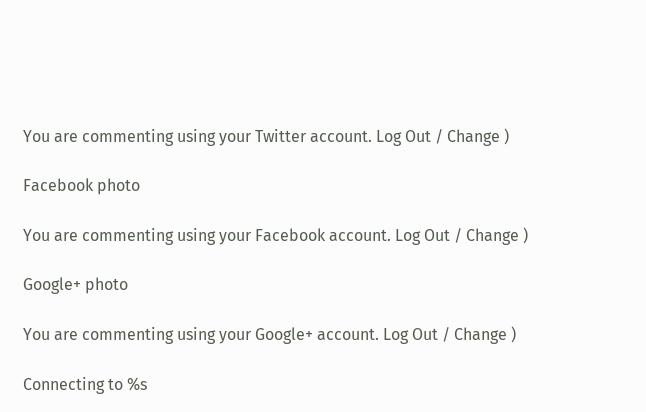You are commenting using your Twitter account. Log Out / Change )

Facebook photo

You are commenting using your Facebook account. Log Out / Change )

Google+ photo

You are commenting using your Google+ account. Log Out / Change )

Connecting to %s